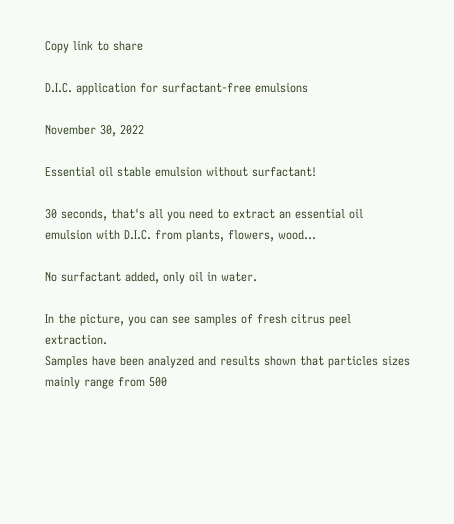Copy link to share

D.I.C. application for surfactant-free emulsions

November 30, 2022

Essential oil stable emulsion without surfactant!

30 seconds, that's all you need to extract an essential oil emulsion with D.I.C. from plants, flowers, wood...

No surfactant added, only oil in water.

In the picture, you can see samples of fresh citrus peel extraction.
Samples have been analyzed and results shown that particles sizes mainly range from 500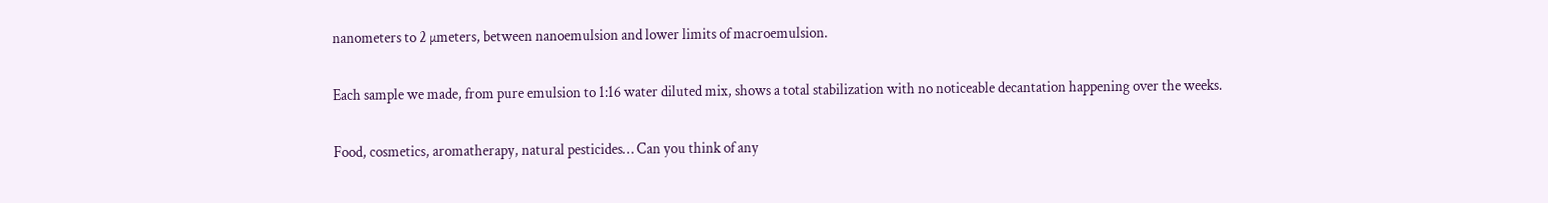nanometers to 2 µmeters, between nanoemulsion and lower limits of macroemulsion.

Each sample we made, from pure emulsion to 1:16 water diluted mix, shows a total stabilization with no noticeable decantation happening over the weeks.

Food, cosmetics, aromatherapy, natural pesticides… Can you think of any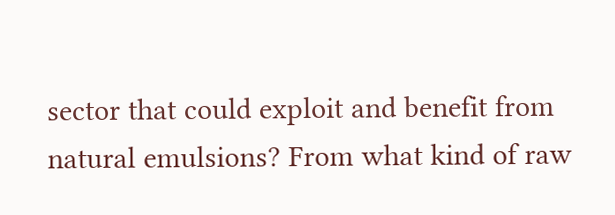sector that could exploit and benefit from natural emulsions? From what kind of raw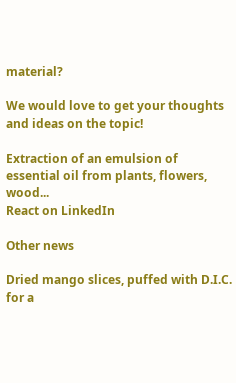material?

We would love to get your thoughts and ideas on the topic!

Extraction of an emulsion of essential oil from plants, flowers, wood...
React on LinkedIn

Other news

Dried mango slices, puffed with D.I.C. for a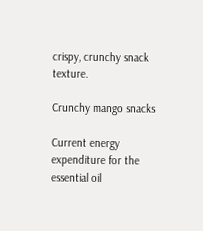crispy, crunchy snack texture.

Crunchy mango snacks

Current energy expenditure for the essential oil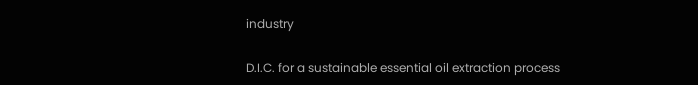industry

D.I.C. for a sustainable essential oil extraction process